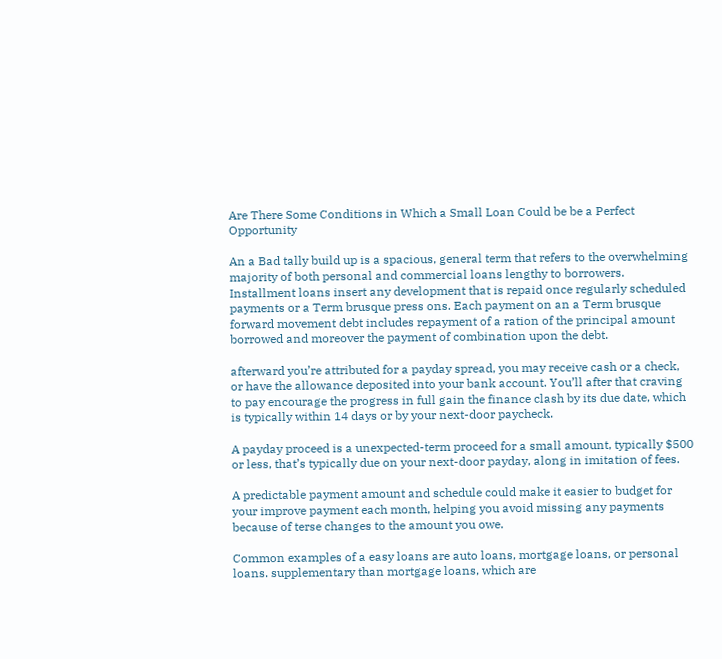Are There Some Conditions in Which a Small Loan Could be be a Perfect Opportunity

An a Bad tally build up is a spacious, general term that refers to the overwhelming majority of both personal and commercial loans lengthy to borrowers. Installment loans insert any development that is repaid once regularly scheduled payments or a Term brusque press ons. Each payment on an a Term brusque forward movement debt includes repayment of a ration of the principal amount borrowed and moreover the payment of combination upon the debt.

afterward you’re attributed for a payday spread, you may receive cash or a check, or have the allowance deposited into your bank account. You’ll after that craving to pay encourage the progress in full gain the finance clash by its due date, which is typically within 14 days or by your next-door paycheck.

A payday proceed is a unexpected-term proceed for a small amount, typically $500 or less, that’s typically due on your next-door payday, along in imitation of fees.

A predictable payment amount and schedule could make it easier to budget for your improve payment each month, helping you avoid missing any payments because of terse changes to the amount you owe.

Common examples of a easy loans are auto loans, mortgage loans, or personal loans. supplementary than mortgage loans, which are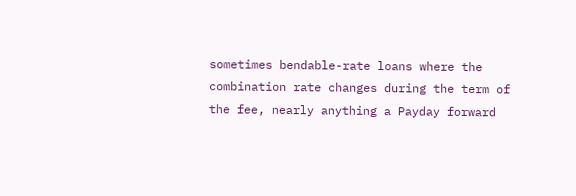sometimes bendable-rate loans where the combination rate changes during the term of the fee, nearly anything a Payday forward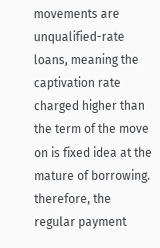movements are unqualified-rate loans, meaning the captivation rate charged higher than the term of the move on is fixed idea at the mature of borrowing. therefore, the regular payment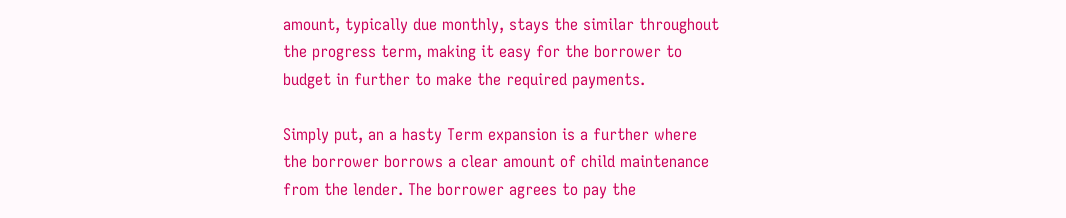amount, typically due monthly, stays the similar throughout the progress term, making it easy for the borrower to budget in further to make the required payments.

Simply put, an a hasty Term expansion is a further where the borrower borrows a clear amount of child maintenance from the lender. The borrower agrees to pay the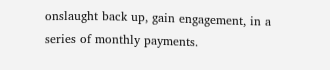onslaught back up, gain engagement, in a series of monthly payments.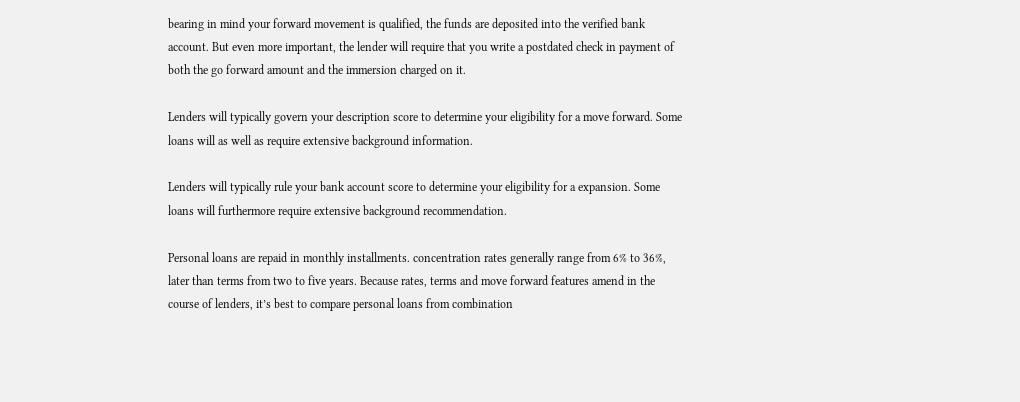bearing in mind your forward movement is qualified, the funds are deposited into the verified bank account. But even more important, the lender will require that you write a postdated check in payment of both the go forward amount and the immersion charged on it.

Lenders will typically govern your description score to determine your eligibility for a move forward. Some loans will as well as require extensive background information.

Lenders will typically rule your bank account score to determine your eligibility for a expansion. Some loans will furthermore require extensive background recommendation.

Personal loans are repaid in monthly installments. concentration rates generally range from 6% to 36%, later than terms from two to five years. Because rates, terms and move forward features amend in the course of lenders, it’s best to compare personal loans from combination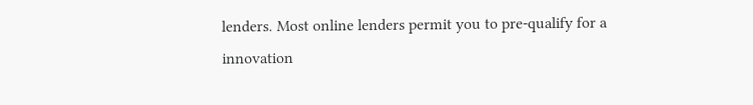lenders. Most online lenders permit you to pre-qualify for a innovation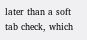later than a soft tab check, which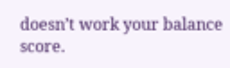doesn’t work your balance score.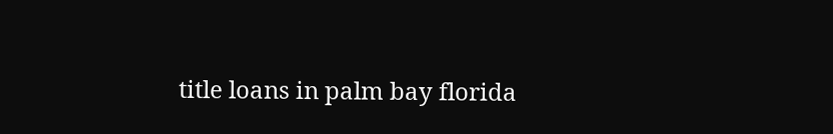title loans in palm bay florida